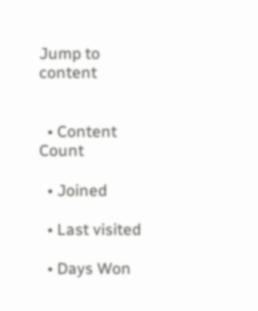Jump to content


  • Content Count

  • Joined

  • Last visited

  • Days Won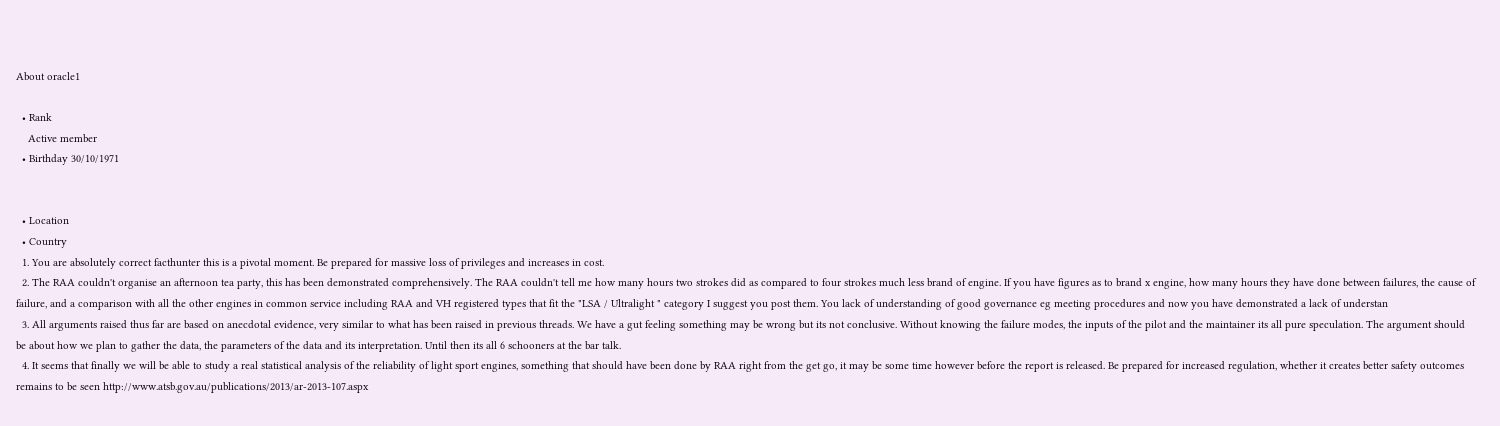About oracle1

  • Rank
    Active member
  • Birthday 30/10/1971


  • Location
  • Country
  1. You are absolutely correct facthunter this is a pivotal moment. Be prepared for massive loss of privileges and increases in cost.
  2. The RAA couldn't organise an afternoon tea party, this has been demonstrated comprehensively. The RAA couldn't tell me how many hours two strokes did as compared to four strokes much less brand of engine. If you have figures as to brand x engine, how many hours they have done between failures, the cause of failure, and a comparison with all the other engines in common service including RAA and VH registered types that fit the "LSA / Ultralight " category I suggest you post them. You lack of understanding of good governance eg meeting procedures and now you have demonstrated a lack of understan
  3. All arguments raised thus far are based on anecdotal evidence, very similar to what has been raised in previous threads. We have a gut feeling something may be wrong but its not conclusive. Without knowing the failure modes, the inputs of the pilot and the maintainer its all pure speculation. The argument should be about how we plan to gather the data, the parameters of the data and its interpretation. Until then its all 6 schooners at the bar talk.
  4. It seems that finally we will be able to study a real statistical analysis of the reliability of light sport engines, something that should have been done by RAA right from the get go, it may be some time however before the report is released. Be prepared for increased regulation, whether it creates better safety outcomes remains to be seen http://www.atsb.gov.au/publications/2013/ar-2013-107.aspx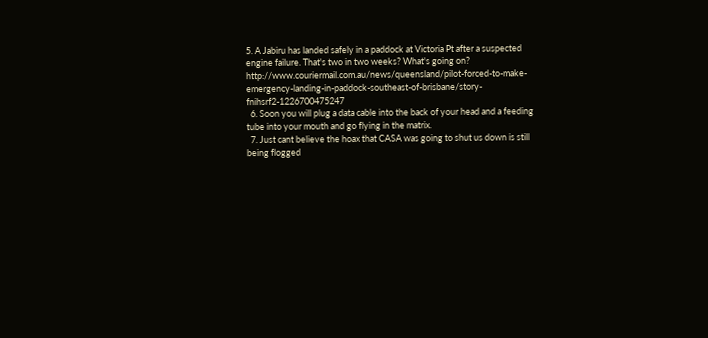5. A Jabiru has landed safely in a paddock at Victoria Pt after a suspected engine failure. That's two in two weeks? What's going on? http://www.couriermail.com.au/news/queensland/pilot-forced-to-make-emergency-landing-in-paddock-southeast-of-brisbane/story-fnihsrf2-1226700475247
  6. Soon you will plug a data cable into the back of your head and a feeding tube into your mouth and go flying in the matrix.
  7. Just cant believe the hoax that CASA was going to shut us down is still being flogged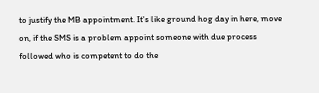to justify the MB appointment. It's like ground hog day in here, move on, if the SMS is a problem appoint someone with due process followed who is competent to do the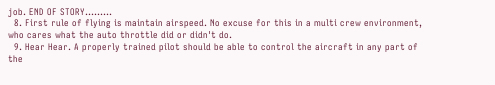job. END OF STORY.........
  8. First rule of flying is maintain airspeed. No excuse for this in a multi crew environment, who cares what the auto throttle did or didn't do.
  9. Hear Hear. A properly trained pilot should be able to control the aircraft in any part of the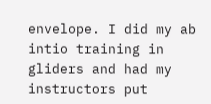envelope. I did my ab intio training in gliders and had my instructors put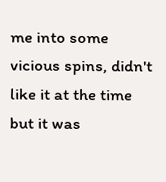me into some vicious spins, didn't like it at the time but it was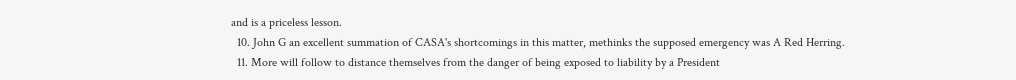and is a priceless lesson.
  10. John G an excellent summation of CASA's shortcomings in this matter, methinks the supposed emergency was A Red Herring.
  11. More will follow to distance themselves from the danger of being exposed to liability by a President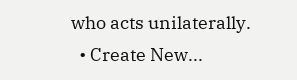who acts unilaterally.
  • Create New...